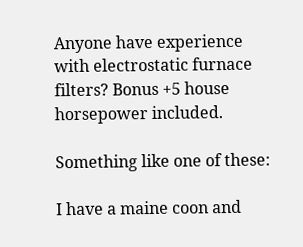Anyone have experience with electrostatic furnace filters? Bonus +5 house horsepower included.

Something like one of these:

I have a maine coon and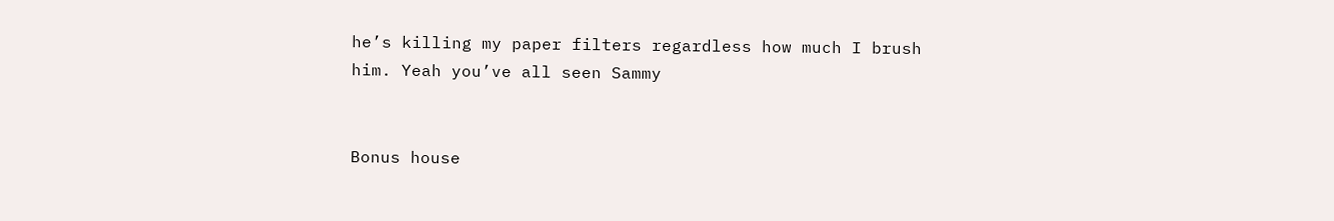he’s killing my paper filters regardless how much I brush him. Yeah you’ve all seen Sammy


Bonus house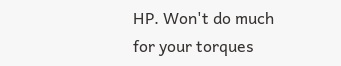HP. Won't do much for your torques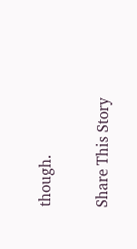though.

Share This Story